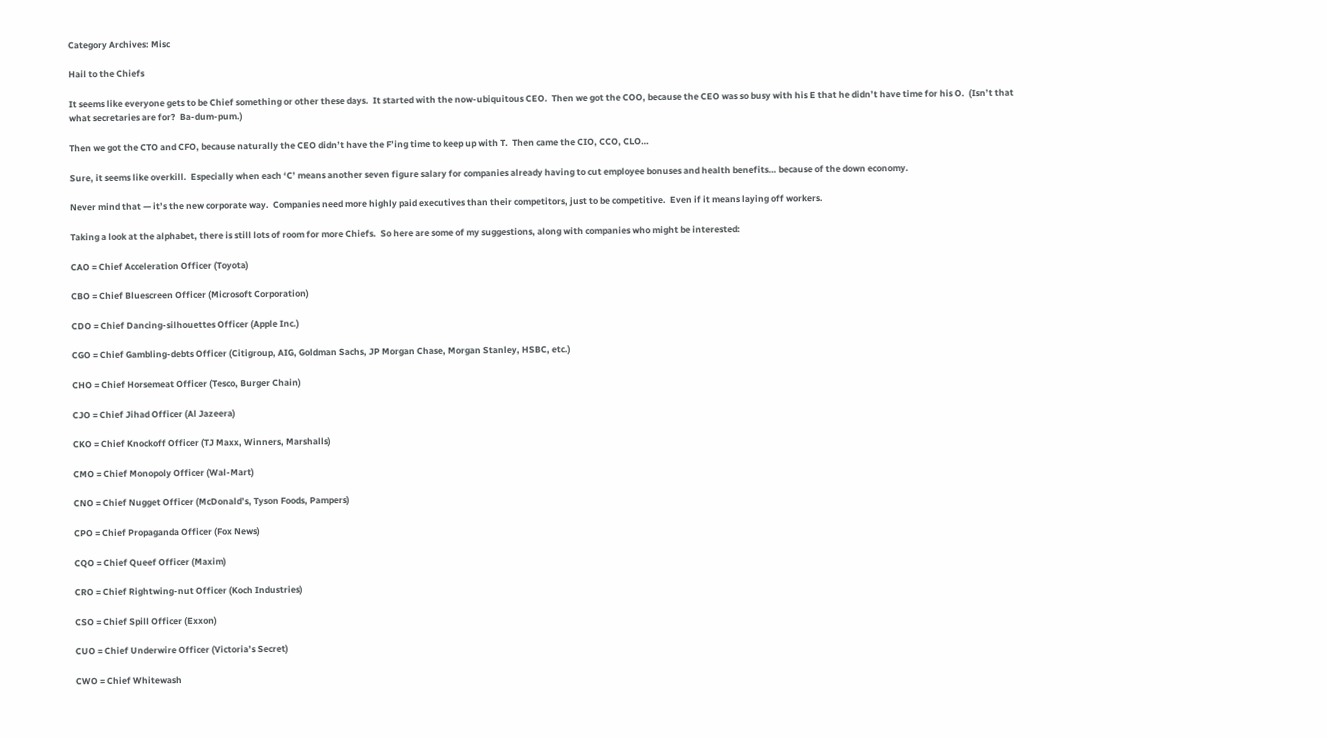Category Archives: Misc

Hail to the Chiefs

It seems like everyone gets to be Chief something or other these days.  It started with the now-ubiquitous CEO.  Then we got the COO, because the CEO was so busy with his E that he didn’t have time for his O.  (Isn’t that what secretaries are for?  Ba-dum-pum.)

Then we got the CTO and CFO, because naturally the CEO didn’t have the F’ing time to keep up with T.  Then came the CIO, CCO, CLO…

Sure, it seems like overkill.  Especially when each ‘C’ means another seven figure salary for companies already having to cut employee bonuses and health benefits… because of the down economy.

Never mind that — it’s the new corporate way.  Companies need more highly paid executives than their competitors, just to be competitive.  Even if it means laying off workers.

Taking a look at the alphabet, there is still lots of room for more Chiefs.  So here are some of my suggestions, along with companies who might be interested:

CAO = Chief Acceleration Officer (Toyota)

CBO = Chief Bluescreen Officer (Microsoft Corporation)

CDO = Chief Dancing-silhouettes Officer (Apple Inc.)

CGO = Chief Gambling-debts Officer (Citigroup, AIG, Goldman Sachs, JP Morgan Chase, Morgan Stanley, HSBC, etc.)

CHO = Chief Horsemeat Officer (Tesco, Burger Chain)

CJO = Chief Jihad Officer (Al Jazeera)

CKO = Chief Knockoff Officer (TJ Maxx, Winners, Marshalls)

CMO = Chief Monopoly Officer (Wal-Mart)

CNO = Chief Nugget Officer (McDonald’s, Tyson Foods, Pampers)

CPO = Chief Propaganda Officer (Fox News)

CQO = Chief Queef Officer (Maxim)

CRO = Chief Rightwing-nut Officer (Koch Industries)

CSO = Chief Spill Officer (Exxon)

CUO = Chief Underwire Officer (Victoria’s Secret)

CWO = Chief Whitewash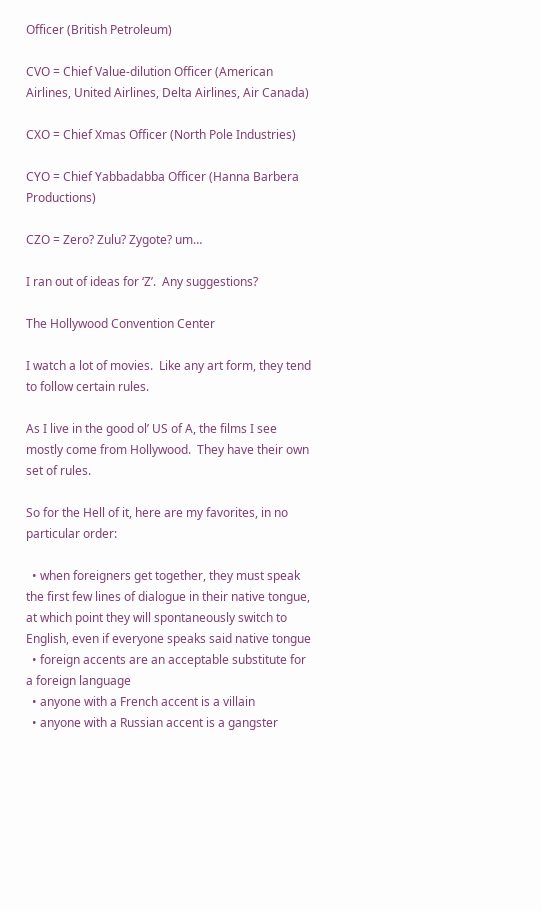Officer (British Petroleum)

CVO = Chief Value-dilution Officer (American Airlines, United Airlines, Delta Airlines, Air Canada)

CXO = Chief Xmas Officer (North Pole Industries)

CYO = Chief Yabbadabba Officer (Hanna Barbera Productions)

CZO = Zero? Zulu? Zygote? um…

I ran out of ideas for ‘Z’.  Any suggestions?

The Hollywood Convention Center

I watch a lot of movies.  Like any art form, they tend to follow certain rules.

As I live in the good ol’ US of A, the films I see mostly come from Hollywood.  They have their own set of rules.

So for the Hell of it, here are my favorites, in no particular order:

  • when foreigners get together, they must speak the first few lines of dialogue in their native tongue, at which point they will spontaneously switch to English, even if everyone speaks said native tongue
  • foreign accents are an acceptable substitute for a foreign language
  • anyone with a French accent is a villain
  • anyone with a Russian accent is a gangster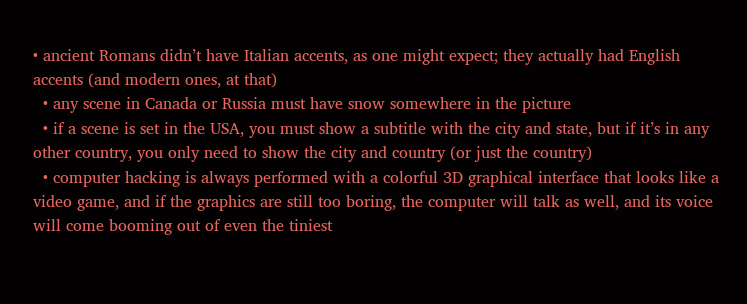• ancient Romans didn’t have Italian accents, as one might expect; they actually had English accents (and modern ones, at that)
  • any scene in Canada or Russia must have snow somewhere in the picture
  • if a scene is set in the USA, you must show a subtitle with the city and state, but if it’s in any other country, you only need to show the city and country (or just the country)
  • computer hacking is always performed with a colorful 3D graphical interface that looks like a video game, and if the graphics are still too boring, the computer will talk as well, and its voice will come booming out of even the tiniest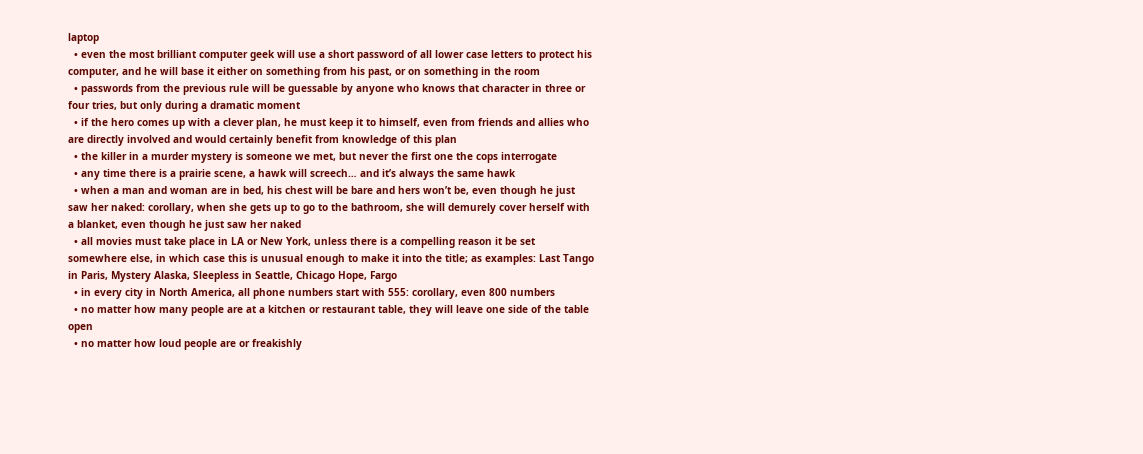laptop
  • even the most brilliant computer geek will use a short password of all lower case letters to protect his computer, and he will base it either on something from his past, or on something in the room
  • passwords from the previous rule will be guessable by anyone who knows that character in three or four tries, but only during a dramatic moment
  • if the hero comes up with a clever plan, he must keep it to himself, even from friends and allies who are directly involved and would certainly benefit from knowledge of this plan
  • the killer in a murder mystery is someone we met, but never the first one the cops interrogate
  • any time there is a prairie scene, a hawk will screech… and it’s always the same hawk
  • when a man and woman are in bed, his chest will be bare and hers won’t be, even though he just saw her naked: corollary, when she gets up to go to the bathroom, she will demurely cover herself with a blanket, even though he just saw her naked
  • all movies must take place in LA or New York, unless there is a compelling reason it be set somewhere else, in which case this is unusual enough to make it into the title; as examples: Last Tango in Paris, Mystery Alaska, Sleepless in Seattle, Chicago Hope, Fargo
  • in every city in North America, all phone numbers start with 555: corollary, even 800 numbers
  • no matter how many people are at a kitchen or restaurant table, they will leave one side of the table open
  • no matter how loud people are or freakishly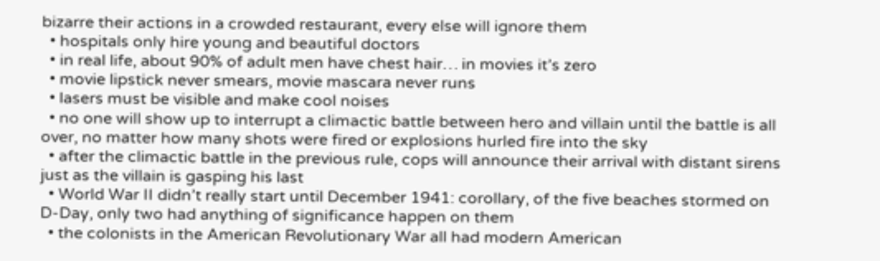bizarre their actions in a crowded restaurant, every else will ignore them
  • hospitals only hire young and beautiful doctors
  • in real life, about 90% of adult men have chest hair… in movies it’s zero
  • movie lipstick never smears, movie mascara never runs
  • lasers must be visible and make cool noises
  • no one will show up to interrupt a climactic battle between hero and villain until the battle is all over, no matter how many shots were fired or explosions hurled fire into the sky
  • after the climactic battle in the previous rule, cops will announce their arrival with distant sirens just as the villain is gasping his last
  • World War II didn’t really start until December 1941: corollary, of the five beaches stormed on D-Day, only two had anything of significance happen on them
  • the colonists in the American Revolutionary War all had modern American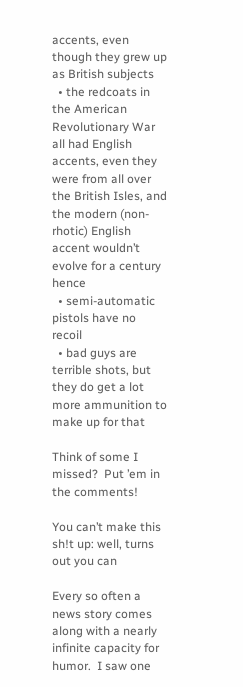accents, even though they grew up as British subjects
  • the redcoats in the American Revolutionary War all had English accents, even they were from all over the British Isles, and the modern (non-rhotic) English accent wouldn’t evolve for a century hence
  • semi-automatic pistols have no recoil
  • bad guys are terrible shots, but they do get a lot more ammunition to make up for that

Think of some I missed?  Put ’em in the comments!

You can’t make this sh!t up: well, turns out you can

Every so often a news story comes along with a nearly infinite capacity for humor.  I saw one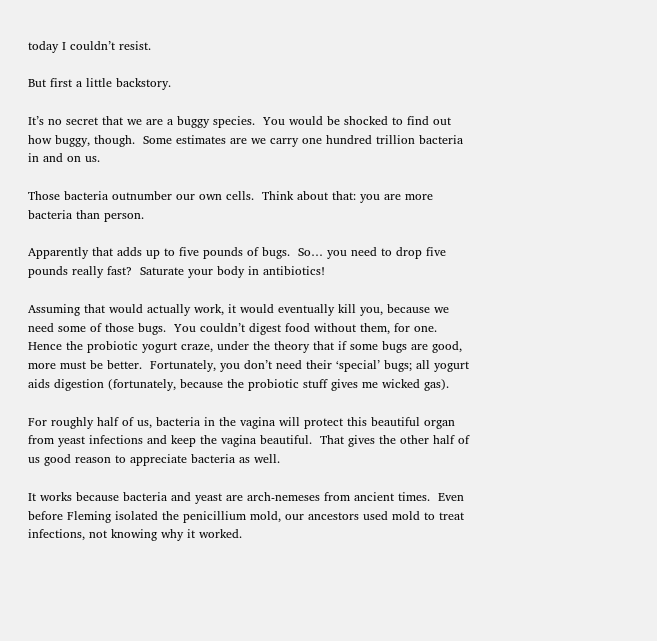today I couldn’t resist.

But first a little backstory.

It’s no secret that we are a buggy species.  You would be shocked to find out how buggy, though.  Some estimates are we carry one hundred trillion bacteria in and on us.

Those bacteria outnumber our own cells.  Think about that: you are more bacteria than person.

Apparently that adds up to five pounds of bugs.  So… you need to drop five pounds really fast?  Saturate your body in antibiotics!

Assuming that would actually work, it would eventually kill you, because we need some of those bugs.  You couldn’t digest food without them, for one.  Hence the probiotic yogurt craze, under the theory that if some bugs are good, more must be better.  Fortunately, you don’t need their ‘special’ bugs; all yogurt aids digestion (fortunately, because the probiotic stuff gives me wicked gas).

For roughly half of us, bacteria in the vagina will protect this beautiful organ from yeast infections and keep the vagina beautiful.  That gives the other half of us good reason to appreciate bacteria as well.

It works because bacteria and yeast are arch-nemeses from ancient times.  Even before Fleming isolated the penicillium mold, our ancestors used mold to treat infections, not knowing why it worked.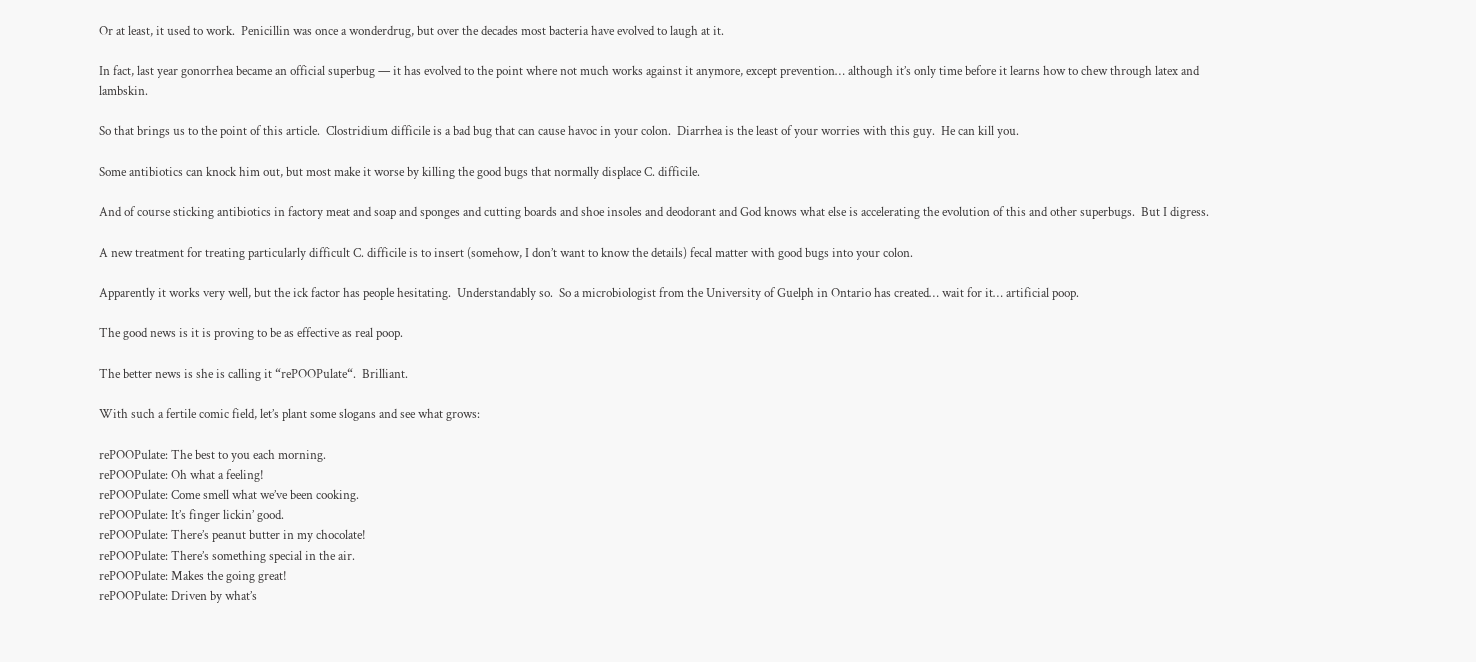Or at least, it used to work.  Penicillin was once a wonderdrug, but over the decades most bacteria have evolved to laugh at it.

In fact, last year gonorrhea became an official superbug — it has evolved to the point where not much works against it anymore, except prevention… although it’s only time before it learns how to chew through latex and lambskin.

So that brings us to the point of this article.  Clostridium difficile is a bad bug that can cause havoc in your colon.  Diarrhea is the least of your worries with this guy.  He can kill you.

Some antibiotics can knock him out, but most make it worse by killing the good bugs that normally displace C. difficile.

And of course sticking antibiotics in factory meat and soap and sponges and cutting boards and shoe insoles and deodorant and God knows what else is accelerating the evolution of this and other superbugs.  But I digress.

A new treatment for treating particularly difficult C. difficile is to insert (somehow, I don’t want to know the details) fecal matter with good bugs into your colon.

Apparently it works very well, but the ick factor has people hesitating.  Understandably so.  So a microbiologist from the University of Guelph in Ontario has created… wait for it… artificial poop.

The good news is it is proving to be as effective as real poop.

The better news is she is calling it “rePOOPulate“.  Brilliant.

With such a fertile comic field, let’s plant some slogans and see what grows:

rePOOPulate: The best to you each morning.
rePOOPulate: Oh what a feeling!
rePOOPulate: Come smell what we’ve been cooking.
rePOOPulate: It’s finger lickin’ good.
rePOOPulate: There’s peanut butter in my chocolate!
rePOOPulate: There’s something special in the air.
rePOOPulate: Makes the going great!
rePOOPulate: Driven by what’s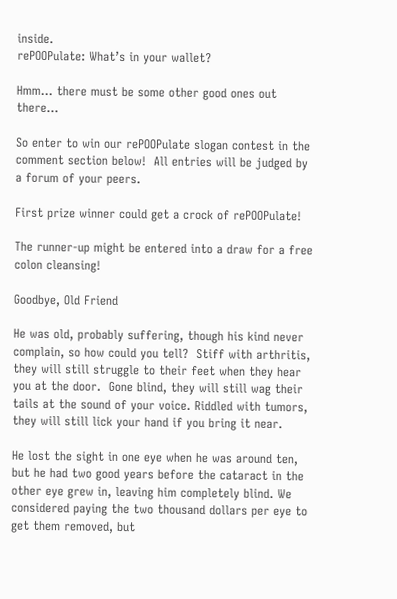inside.
rePOOPulate: What’s in your wallet?

Hmm… there must be some other good ones out there…

So enter to win our rePOOPulate slogan contest in the comment section below!  All entries will be judged by a forum of your peers.

First prize winner could get a crock of rePOOPulate!

The runner-up might be entered into a draw for a free colon cleansing!

Goodbye, Old Friend

He was old, probably suffering, though his kind never complain, so how could you tell?  Stiff with arthritis, they will still struggle to their feet when they hear you at the door.  Gone blind, they will still wag their tails at the sound of your voice. Riddled with tumors, they will still lick your hand if you bring it near.

He lost the sight in one eye when he was around ten, but he had two good years before the cataract in the other eye grew in, leaving him completely blind. We considered paying the two thousand dollars per eye to get them removed, but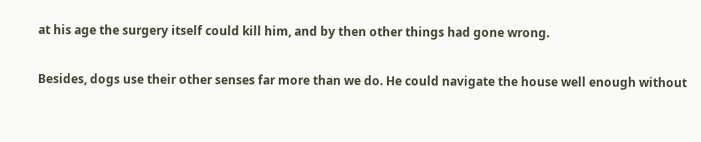at his age the surgery itself could kill him, and by then other things had gone wrong.

Besides, dogs use their other senses far more than we do. He could navigate the house well enough without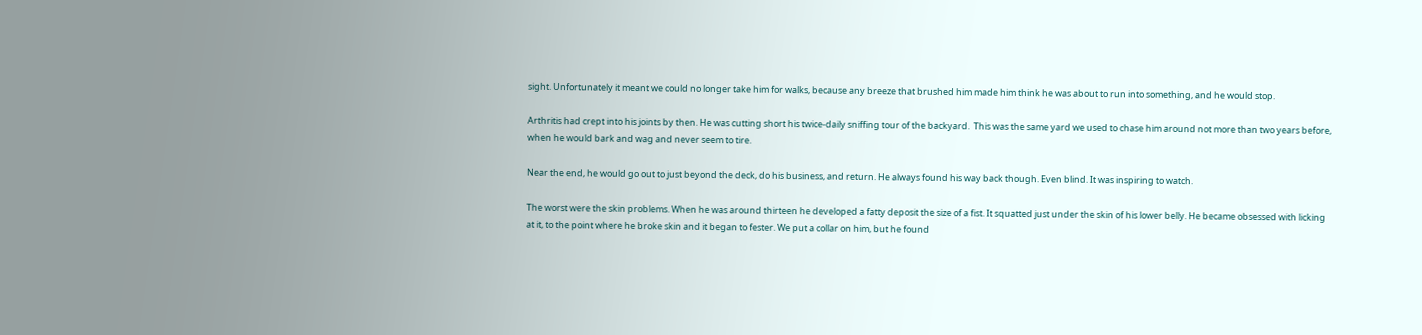sight. Unfortunately it meant we could no longer take him for walks, because any breeze that brushed him made him think he was about to run into something, and he would stop.

Arthritis had crept into his joints by then. He was cutting short his twice-daily sniffing tour of the backyard.  This was the same yard we used to chase him around not more than two years before, when he would bark and wag and never seem to tire.

Near the end, he would go out to just beyond the deck, do his business, and return. He always found his way back though. Even blind. It was inspiring to watch.

The worst were the skin problems. When he was around thirteen he developed a fatty deposit the size of a fist. It squatted just under the skin of his lower belly. He became obsessed with licking at it, to the point where he broke skin and it began to fester. We put a collar on him, but he found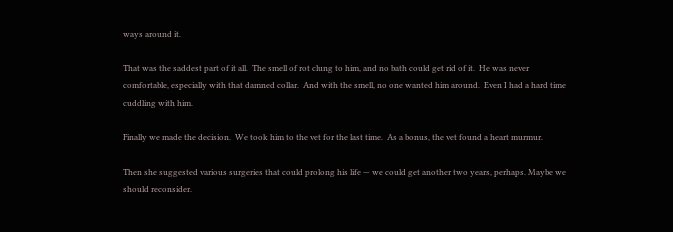ways around it.

That was the saddest part of it all.  The smell of rot clung to him, and no bath could get rid of it.  He was never comfortable, especially with that damned collar.  And with the smell, no one wanted him around.  Even I had a hard time cuddling with him.

Finally we made the decision.  We took him to the vet for the last time.  As a bonus, the vet found a heart murmur.

Then she suggested various surgeries that could prolong his life — we could get another two years, perhaps. Maybe we should reconsider.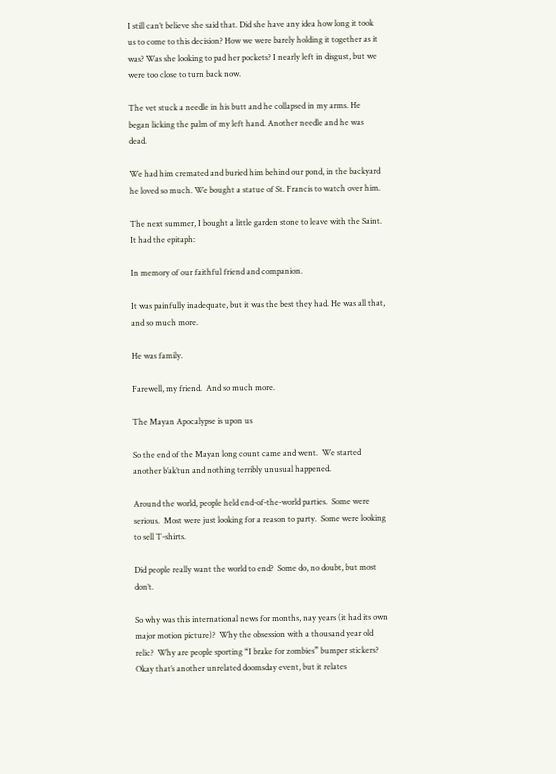I still can’t believe she said that. Did she have any idea how long it took us to come to this decision? How we were barely holding it together as it was? Was she looking to pad her pockets? I nearly left in disgust, but we were too close to turn back now.

The vet stuck a needle in his butt and he collapsed in my arms. He began licking the palm of my left hand. Another needle and he was dead.

We had him cremated and buried him behind our pond, in the backyard he loved so much. We bought a statue of St. Francis to watch over him.

The next summer, I bought a little garden stone to leave with the Saint. It had the epitaph:

In memory of our faithful friend and companion.

It was painfully inadequate, but it was the best they had. He was all that, and so much more.

He was family.

Farewell, my friend.  And so much more.

The Mayan Apocalypse is upon us

So the end of the Mayan long count came and went.  We started another b’ak’tun and nothing terribly unusual happened.

Around the world, people held end-of-the-world parties.  Some were serious.  Most were just looking for a reason to party.  Some were looking to sell T-shirts.

Did people really want the world to end?  Some do, no doubt, but most don’t.

So why was this international news for months, nay years (it had its own major motion picture)?  Why the obsession with a thousand year old relic?  Why are people sporting “I brake for zombies” bumper stickers?  Okay that’s another unrelated doomsday event, but it relates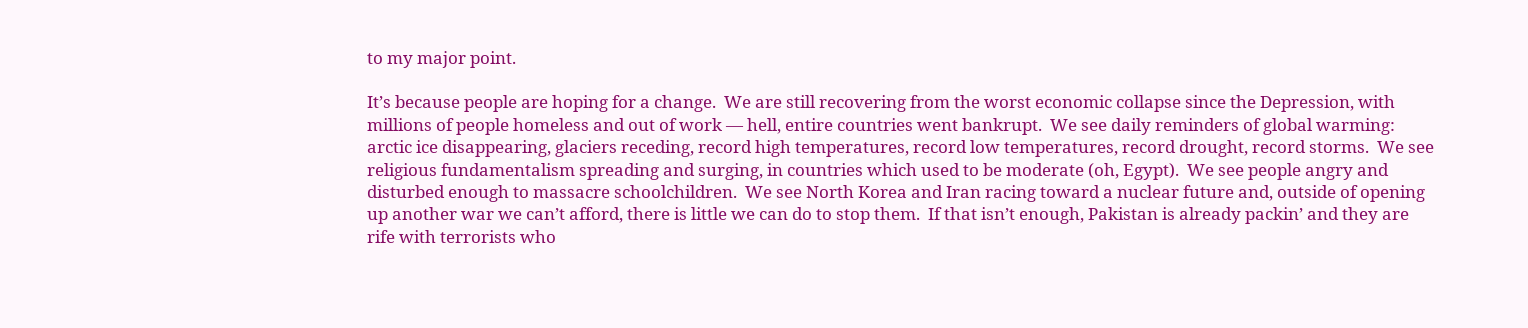to my major point.

It’s because people are hoping for a change.  We are still recovering from the worst economic collapse since the Depression, with millions of people homeless and out of work — hell, entire countries went bankrupt.  We see daily reminders of global warming: arctic ice disappearing, glaciers receding, record high temperatures, record low temperatures, record drought, record storms.  We see religious fundamentalism spreading and surging, in countries which used to be moderate (oh, Egypt).  We see people angry and disturbed enough to massacre schoolchildren.  We see North Korea and Iran racing toward a nuclear future and, outside of opening up another war we can’t afford, there is little we can do to stop them.  If that isn’t enough, Pakistan is already packin’ and they are rife with terrorists who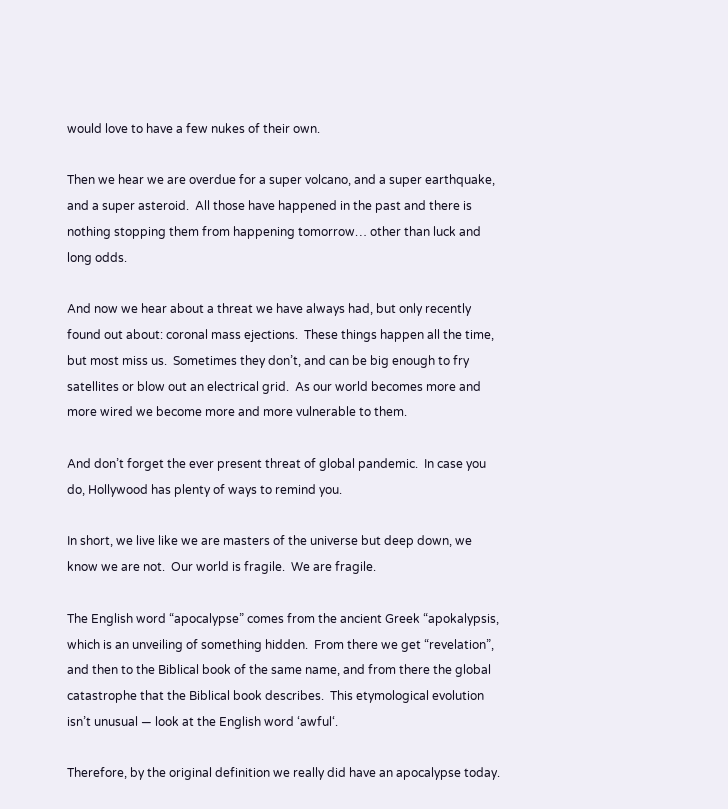would love to have a few nukes of their own.

Then we hear we are overdue for a super volcano, and a super earthquake, and a super asteroid.  All those have happened in the past and there is nothing stopping them from happening tomorrow… other than luck and long odds.

And now we hear about a threat we have always had, but only recently found out about: coronal mass ejections.  These things happen all the time, but most miss us.  Sometimes they don’t, and can be big enough to fry satellites or blow out an electrical grid.  As our world becomes more and more wired we become more and more vulnerable to them.

And don’t forget the ever present threat of global pandemic.  In case you do, Hollywood has plenty of ways to remind you.

In short, we live like we are masters of the universe but deep down, we know we are not.  Our world is fragile.  We are fragile.

The English word “apocalypse” comes from the ancient Greek “apokalypsis, which is an unveiling of something hidden.  From there we get “revelation”, and then to the Biblical book of the same name, and from there the global catastrophe that the Biblical book describes.  This etymological evolution isn’t unusual — look at the English word ‘awful‘.

Therefore, by the original definition we really did have an apocalypse today.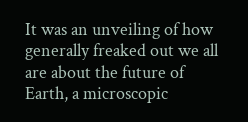It was an unveiling of how generally freaked out we all are about the future of Earth, a microscopic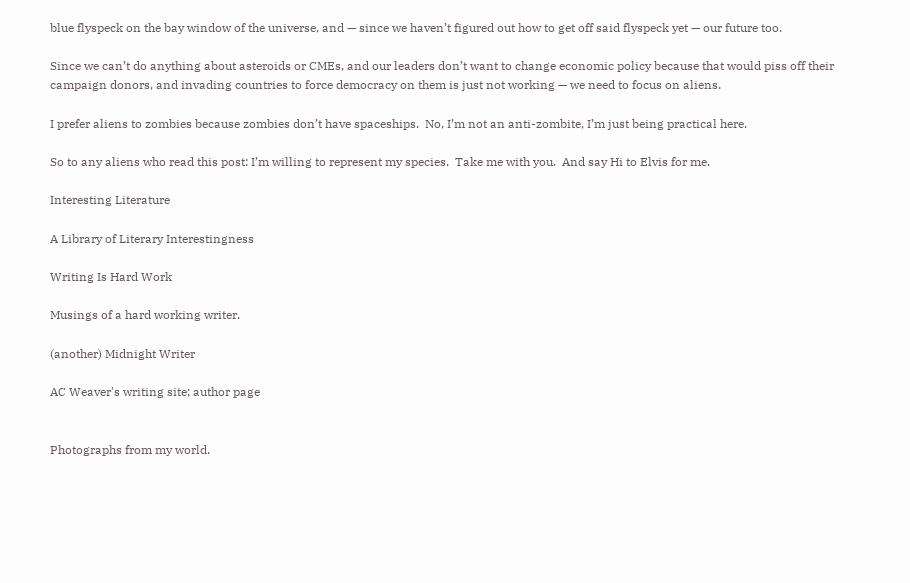blue flyspeck on the bay window of the universe, and — since we haven’t figured out how to get off said flyspeck yet — our future too.

Since we can’t do anything about asteroids or CMEs, and our leaders don’t want to change economic policy because that would piss off their campaign donors, and invading countries to force democracy on them is just not working — we need to focus on aliens.

I prefer aliens to zombies because zombies don’t have spaceships.  No, I’m not an anti-zombite, I’m just being practical here.

So to any aliens who read this post: I’m willing to represent my species.  Take me with you.  And say Hi to Elvis for me.

Interesting Literature

A Library of Literary Interestingness

Writing Is Hard Work

Musings of a hard working writer.

(another) Midnight Writer

AC Weaver's writing site; author page


Photographs from my world.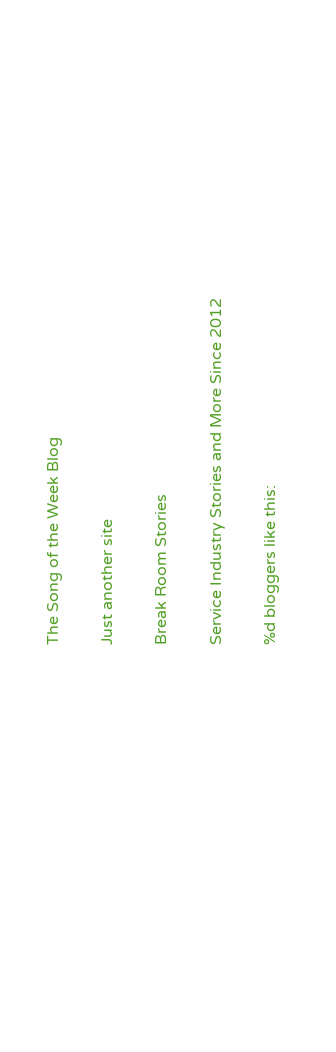The Song of the Week Blog

Just another site

Break Room Stories

Service Industry Stories and More Since 2012

%d bloggers like this: